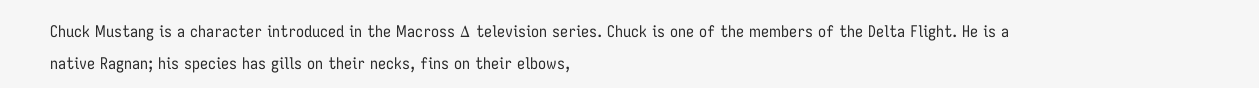Chuck Mustang is a character introduced in the Macross Δ television series. Chuck is one of the members of the Delta Flight. He is a native Ragnan; his species has gills on their necks, fins on their elbows,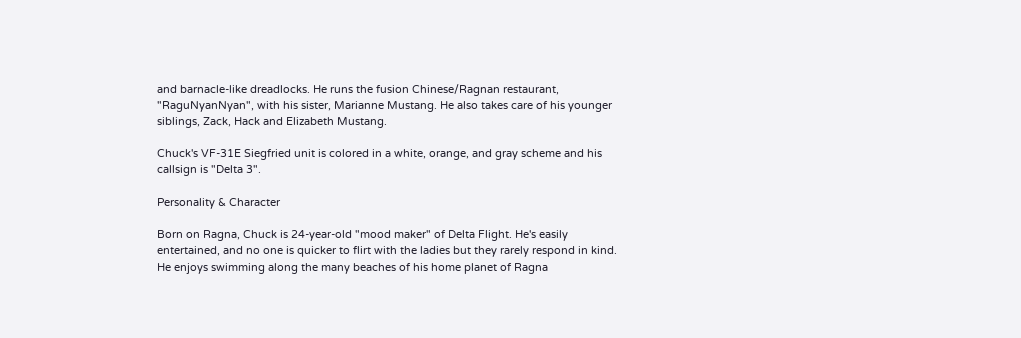and barnacle-like dreadlocks. He runs the fusion Chinese/Ragnan restaurant, "RaguNyanNyan", with his sister, Marianne Mustang. He also takes care of his younger siblings, Zack, Hack and Elizabeth Mustang.

Chuck's VF-31E Siegfried unit is colored in a white, orange, and gray scheme and his callsign is "Delta 3".

Personality & Character

Born on Ragna, Chuck is 24-year-old "mood maker" of Delta Flight. He's easily entertained, and no one is quicker to flirt with the ladies but they rarely respond in kind. He enjoys swimming along the many beaches of his home planet of Ragna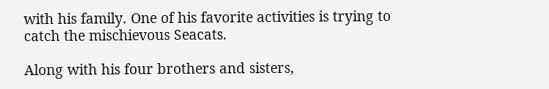with his family. One of his favorite activities is trying to catch the mischievous Seacats.

Along with his four brothers and sisters,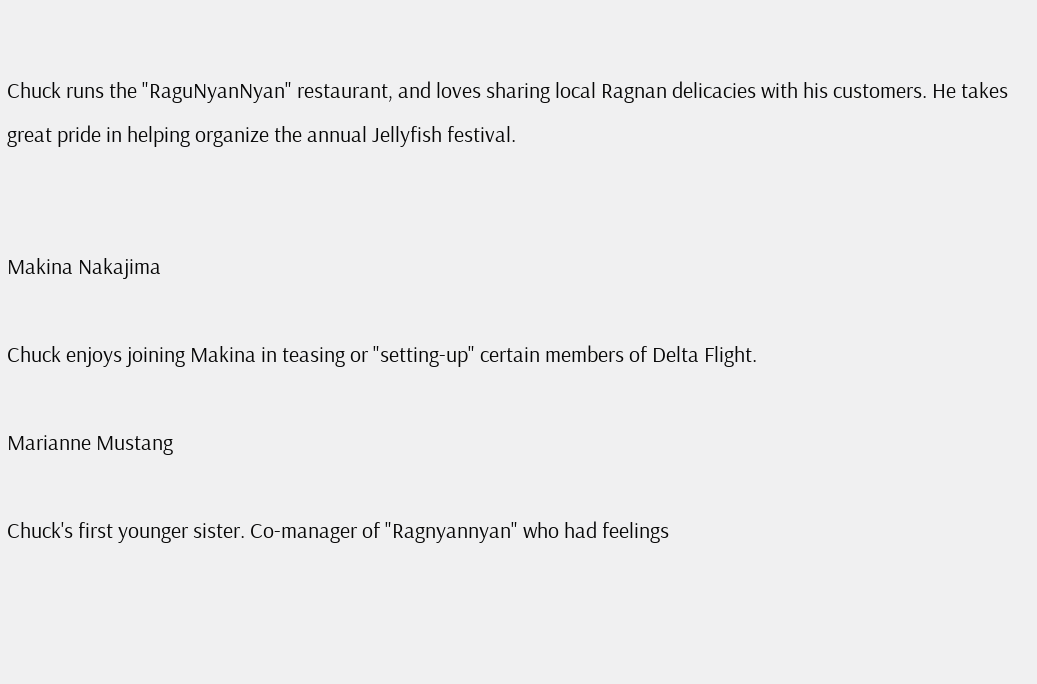Chuck runs the "RaguNyanNyan" restaurant, and loves sharing local Ragnan delicacies with his customers. He takes great pride in helping organize the annual Jellyfish festival.


Makina Nakajima

Chuck enjoys joining Makina in teasing or "setting-up" certain members of Delta Flight.

Marianne Mustang

Chuck's first younger sister. Co-manager of "Ragnyannyan" who had feelings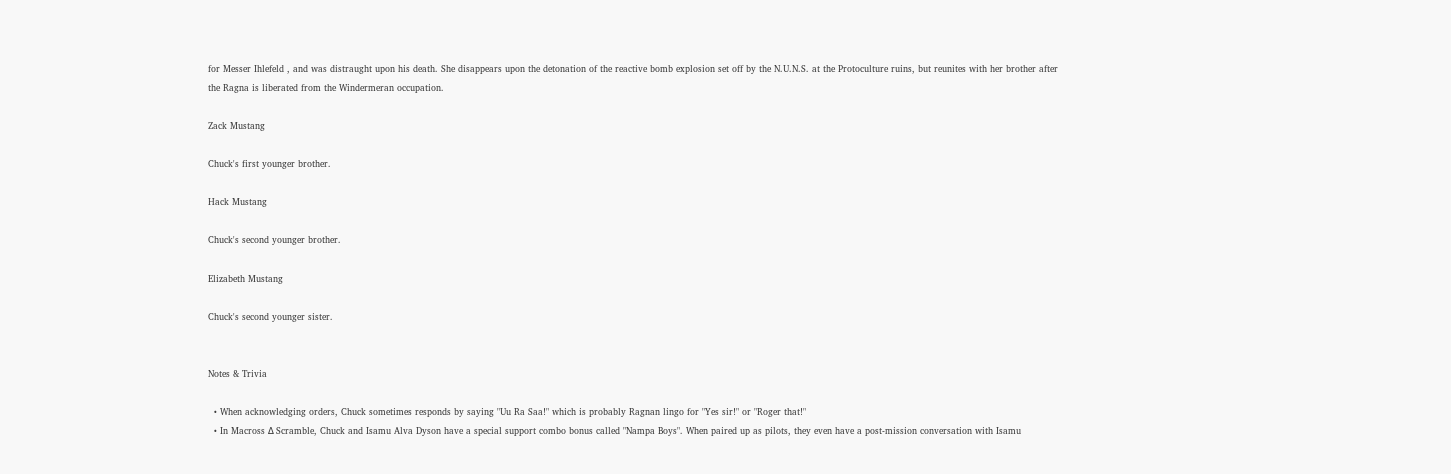for Messer Ihlefeld , and was distraught upon his death. She disappears upon the detonation of the reactive bomb explosion set off by the N.U.N.S. at the Protoculture ruins, but reunites with her brother after the Ragna is liberated from the Windermeran occupation.

Zack Mustang

Chuck's first younger brother.

Hack Mustang

Chuck's second younger brother.

Elizabeth Mustang

Chuck's second younger sister.


Notes & Trivia

  • When acknowledging orders, Chuck sometimes responds by saying "Uu Ra Saa!" which is probably Ragnan lingo for "Yes sir!" or "Roger that!"
  • In Macross Δ Scramble, Chuck and Isamu Alva Dyson have a special support combo bonus called "Nampa Boys". When paired up as pilots, they even have a post-mission conversation with Isamu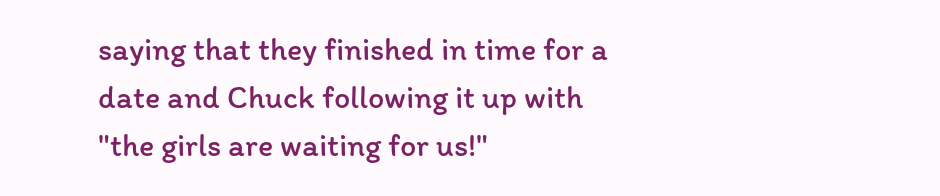saying that they finished in time for a date and Chuck following it up with "the girls are waiting for us!"